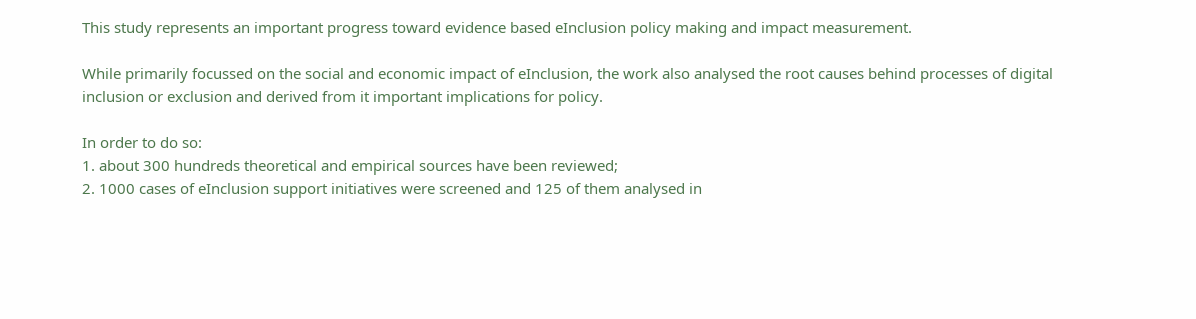This study represents an important progress toward evidence based eInclusion policy making and impact measurement.

While primarily focussed on the social and economic impact of eInclusion, the work also analysed the root causes behind processes of digital inclusion or exclusion and derived from it important implications for policy.

In order to do so:
1. about 300 hundreds theoretical and empirical sources have been reviewed;
2. 1000 cases of eInclusion support initiatives were screened and 125 of them analysed in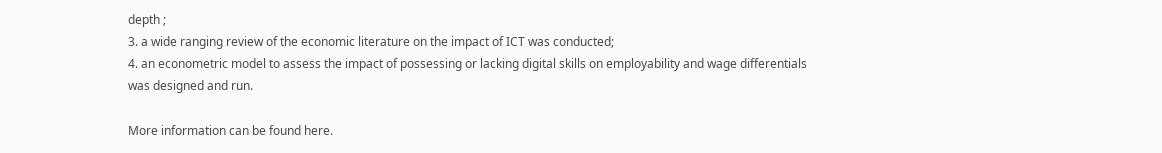depth ;
3. a wide ranging review of the economic literature on the impact of ICT was conducted;
4. an econometric model to assess the impact of possessing or lacking digital skills on employability and wage differentials was designed and run.

More information can be found here.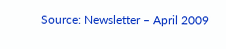Source: Newsletter – April 2009